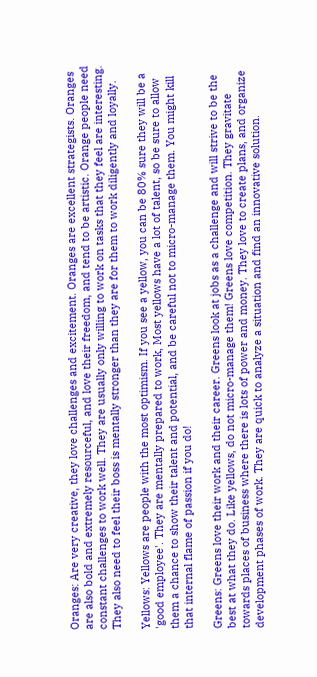Oranges: Are very creative, they love challenges and excitement. Oranges are excellent strategists. Oranges are also bold and extremely resourceful, and love their freedom, and tend to be artistic. Orange people need constant challenges to work well. They are usually only willing to work on tasks that they feel are interesting. They also need to feel their boss is mentally stronger than they are for them to work diligently and loyally.

Yellows: Yellows are people with the most optimism. If you see a yellow, you can be 80% sure they will be a 'good employee'. They are mentally prepared to work, Most yellows have a lot of talent, so be sure to allow them a chance to show their talent and potential, and be careful not to micro-manage them. You might kill that internal flame of passion if you do!

Greens: Greens love their work and their career. Greens look at jobs as a challenge and will strive to be the best at what they do. Like yellows, do not micro-manage them! Greens love competition. They gravitate towards places of business where there is lots of power and money. They love to create plans, and organize development phases of work. They are quick to analyze a situation and find an innovative solution.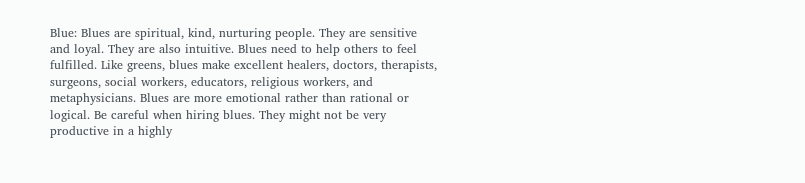Blue: Blues are spiritual, kind, nurturing people. They are sensitive and loyal. They are also intuitive. Blues need to help others to feel fulfilled. Like greens, blues make excellent healers, doctors, therapists, surgeons, social workers, educators, religious workers, and metaphysicians. Blues are more emotional rather than rational or logical. Be careful when hiring blues. They might not be very productive in a highly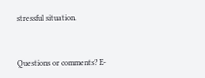stressful situation.


Questions or comments? E-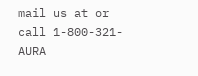mail us at or call 1-800-321-AURA